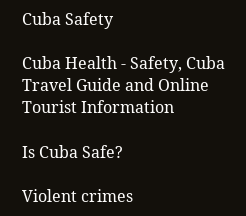Cuba Safety

Cuba Health - Safety, Cuba Travel Guide and Online Tourist Information

Is Cuba Safe?

Violent crimes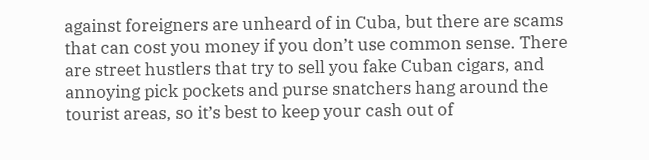against foreigners are unheard of in Cuba, but there are scams that can cost you money if you don’t use common sense. There are street hustlers that try to sell you fake Cuban cigars, and annoying pick pockets and purse snatchers hang around the tourist areas, so it’s best to keep your cash out of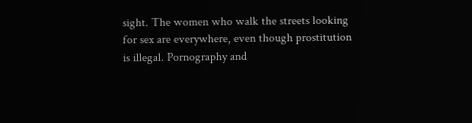sight. The women who walk the streets looking for sex are everywhere, even though prostitution is illegal. Pornography and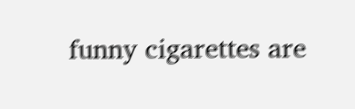funny cigarettes are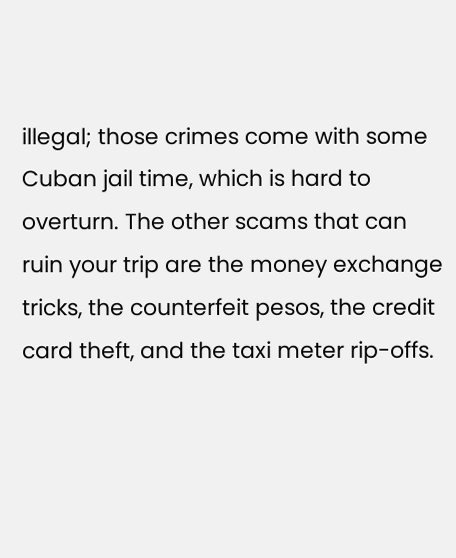illegal; those crimes come with some Cuban jail time, which is hard to overturn. The other scams that can ruin your trip are the money exchange tricks, the counterfeit pesos, the credit card theft, and the taxi meter rip-offs.